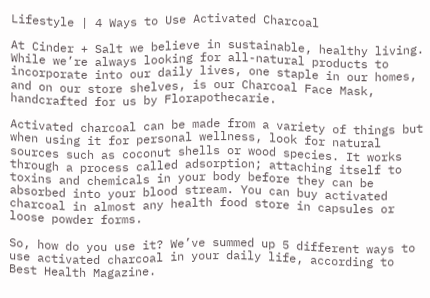Lifestyle | 4 Ways to Use Activated Charcoal

At Cinder + Salt we believe in sustainable, healthy living. While we’re always looking for all-natural products to incorporate into our daily lives, one staple in our homes, and on our store shelves, is our Charcoal Face Mask, handcrafted for us by Florapothecarie.

Activated charcoal can be made from a variety of things but when using it for personal wellness, look for natural sources such as coconut shells or wood species. It works through a process called adsorption; attaching itself to toxins and chemicals in your body before they can be absorbed into your blood stream. You can buy activated charcoal in almost any health food store in capsules or loose powder forms.

So, how do you use it? We’ve summed up 5 different ways to use activated charcoal in your daily life, according to Best Health Magazine.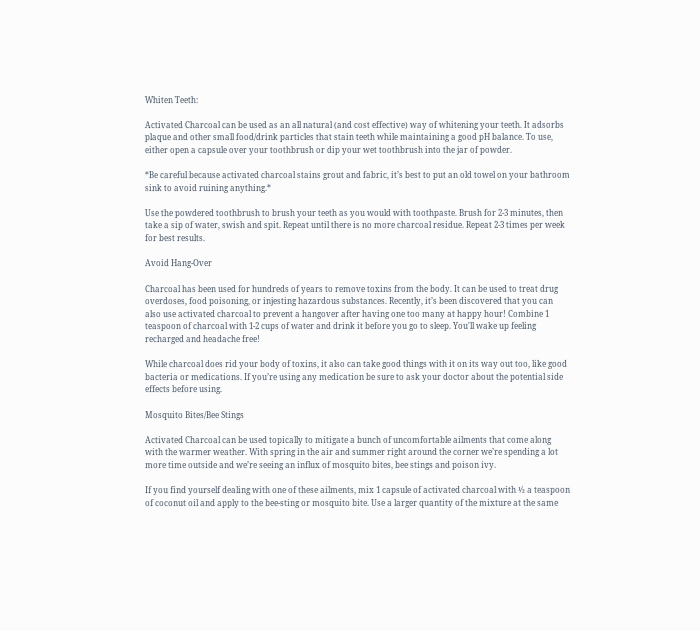Whiten Teeth:

Activated Charcoal can be used as an all natural (and cost effective) way of whitening your teeth. It adsorbs plaque and other small food/drink particles that stain teeth while maintaining a good pH balance. To use, either open a capsule over your toothbrush or dip your wet toothbrush into the jar of powder.

*Be careful because activated charcoal stains grout and fabric, it’s best to put an old towel on your bathroom sink to avoid ruining anything.*

Use the powdered toothbrush to brush your teeth as you would with toothpaste. Brush for 2-3 minutes, then take a sip of water, swish and spit. Repeat until there is no more charcoal residue. Repeat 2-3 times per week for best results.

Avoid Hang-Over

Charcoal has been used for hundreds of years to remove toxins from the body. It can be used to treat drug overdoses, food poisoning, or injesting hazardous substances. Recently, it’s been discovered that you can also use activated charcoal to prevent a hangover after having one too many at happy hour! Combine 1 teaspoon of charcoal with 1-2 cups of water and drink it before you go to sleep. You'll wake up feeling recharged and headache free!

While charcoal does rid your body of toxins, it also can take good things with it on its way out too, like good bacteria or medications. If you’re using any medication be sure to ask your doctor about the potential side effects before using.

Mosquito Bites/Bee Stings

Activated Charcoal can be used topically to mitigate a bunch of uncomfortable ailments that come along with the warmer weather. With spring in the air and summer right around the corner we’re spending a lot more time outside and we’re seeing an influx of mosquito bites, bee stings and poison ivy.

If you find yourself dealing with one of these ailments, mix 1 capsule of activated charcoal with ½ a teaspoon of coconut oil and apply to the bee-sting or mosquito bite. Use a larger quantity of the mixture at the same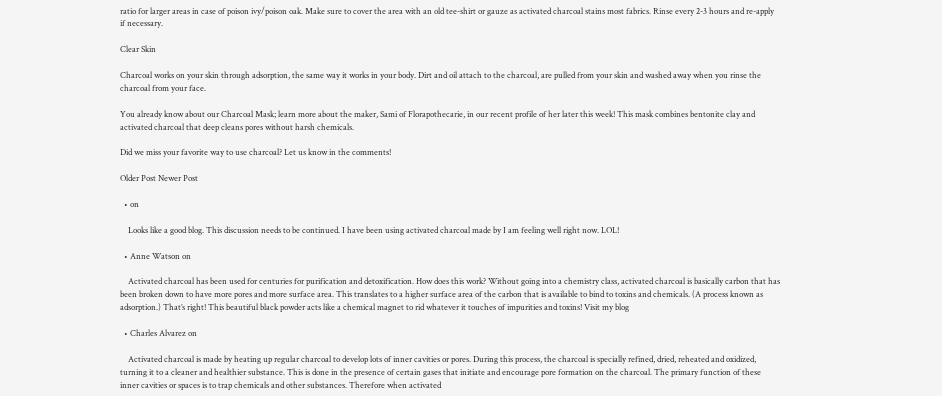ratio for larger areas in case of poison ivy/poison oak. Make sure to cover the area with an old tee-shirt or gauze as activated charcoal stains most fabrics. Rinse every 2-3 hours and re-apply if necessary.

Clear Skin

Charcoal works on your skin through adsorption, the same way it works in your body. Dirt and oil attach to the charcoal, are pulled from your skin and washed away when you rinse the charcoal from your face.

You already know about our Charcoal Mask; learn more about the maker, Sami of Florapothecarie, in our recent profile of her later this week! This mask combines bentonite clay and activated charcoal that deep cleans pores without harsh chemicals.

Did we miss your favorite way to use charcoal? Let us know in the comments!

Older Post Newer Post

  • on

    Looks like a good blog. This discussion needs to be continued. I have been using activated charcoal made by I am feeling well right now. LOL!

  • Anne Watson on

    Activated charcoal has been used for centuries for purification and detoxification. How does this work? Without going into a chemistry class, activated charcoal is basically carbon that has been broken down to have more pores and more surface area. This translates to a higher surface area of the carbon that is available to bind to toxins and chemicals. (A process known as adsorption.) That’s right! This beautiful black powder acts like a chemical magnet to rid whatever it touches of impurities and toxins! Visit my blog

  • Charles Alvarez on

    Activated charcoal is made by heating up regular charcoal to develop lots of inner cavities or pores. During this process, the charcoal is specially refined, dried, reheated and oxidized, turning it to a cleaner and healthier substance. This is done in the presence of certain gases that initiate and encourage pore formation on the charcoal. The primary function of these inner cavities or spaces is to trap chemicals and other substances. Therefore when activated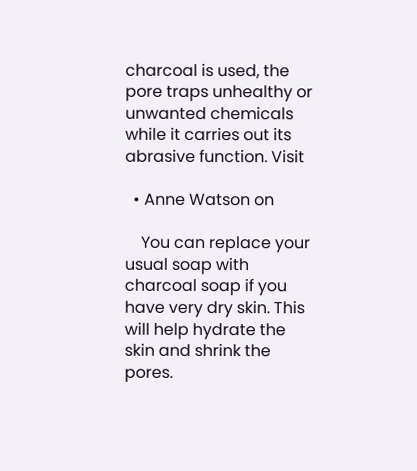charcoal is used, the pore traps unhealthy or unwanted chemicals while it carries out its abrasive function. Visit

  • Anne Watson on

    You can replace your usual soap with charcoal soap if you have very dry skin. This will help hydrate the skin and shrink the pores.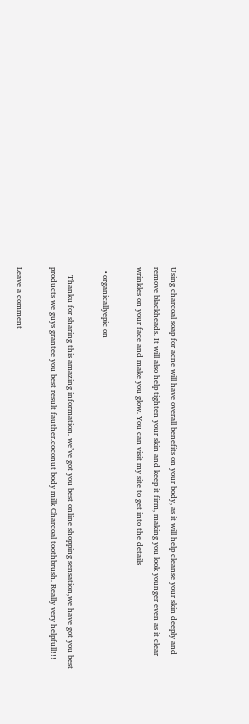Using charcoal soap for acne will have overall benefits on your body, as it will help cleanse your skin deeply and remove blackheads. It will also help tighten your skin and keep it firm, making you look younger even as it clear wrinkles on your face and make you glow. You can visit my site to get into the details

  • organicallyepic on

    Thanku for sharing this amazing information. we’ve got you best online shopping sensation,we have got you best products we guys grantee you best result fauther.coconut body milk Charcoal toothbrush. Really very helpfull!!!

Leave a comment